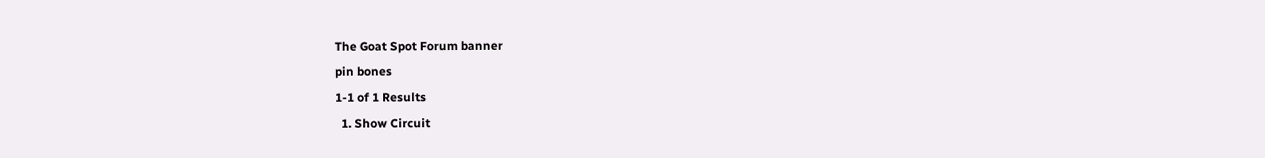The Goat Spot Forum banner
pin bones
1-1 of 1 Results
  1. Show Circuit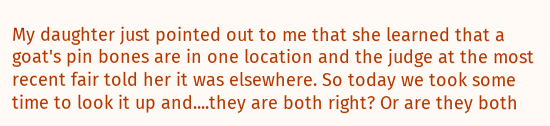My daughter just pointed out to me that she learned that a goat's pin bones are in one location and the judge at the most recent fair told her it was elsewhere. So today we took some time to look it up and....they are both right? Or are they both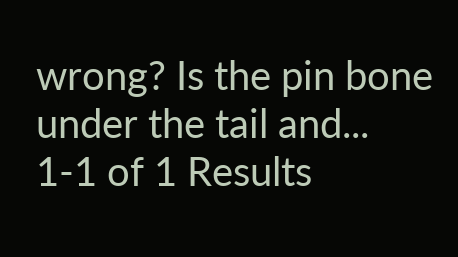wrong? Is the pin bone under the tail and...
1-1 of 1 Results